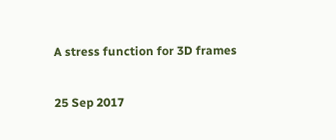A stress function for 3D frames

25 Sep 2017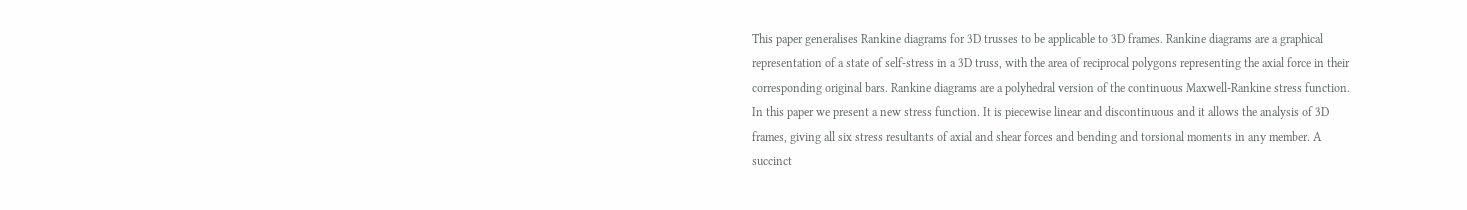This paper generalises Rankine diagrams for 3D trusses to be applicable to 3D frames. Rankine diagrams are a graphical representation of a state of self-stress in a 3D truss, with the area of reciprocal polygons representing the axial force in their corresponding original bars. Rankine diagrams are a polyhedral version of the continuous Maxwell-Rankine stress function. In this paper we present a new stress function. It is piecewise linear and discontinuous and it allows the analysis of 3D frames, giving all six stress resultants of axial and shear forces and bending and torsional moments in any member. A succinct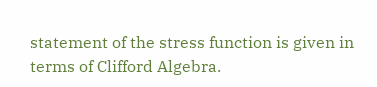statement of the stress function is given in terms of Clifford Algebra.